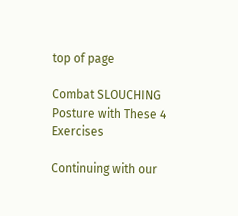top of page

Combat SLOUCHING Posture with These 4 Exercises

Continuing with our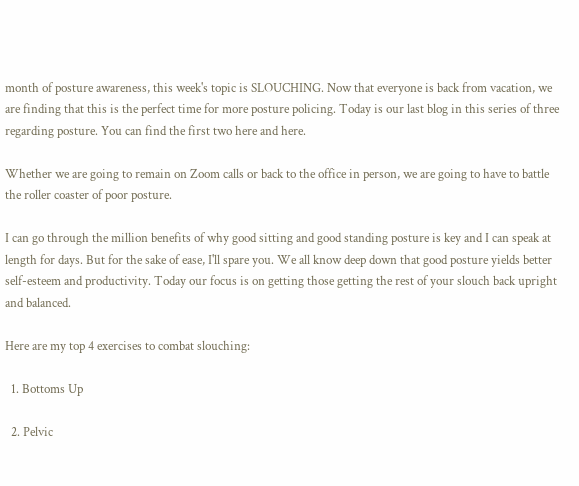month of posture awareness, this week's topic is SLOUCHING. Now that everyone is back from vacation, we are finding that this is the perfect time for more posture policing. Today is our last blog in this series of three regarding posture. You can find the first two here and here.

Whether we are going to remain on Zoom calls or back to the office in person, we are going to have to battle the roller coaster of poor posture.

I can go through the million benefits of why good sitting and good standing posture is key and I can speak at length for days. But for the sake of ease, I'll spare you. We all know deep down that good posture yields better self-esteem and productivity. Today our focus is on getting those getting the rest of your slouch back upright and balanced.

Here are my top 4 exercises to combat slouching:

  1. Bottoms Up

  2. Pelvic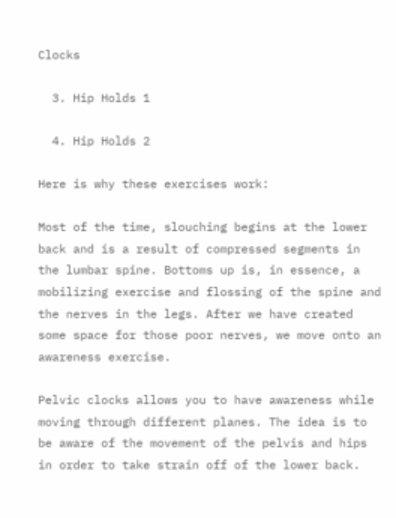Clocks

  3. Hip Holds 1

  4. Hip Holds 2

Here is why these exercises work:

Most of the time, slouching begins at the lower back and is a result of compressed segments in the lumbar spine. Bottoms up is, in essence, a mobilizing exercise and flossing of the spine and the nerves in the legs. After we have created some space for those poor nerves, we move onto an awareness exercise.

Pelvic clocks allows you to have awareness while moving through different planes. The idea is to be aware of the movement of the pelvis and hips in order to take strain off of the lower back.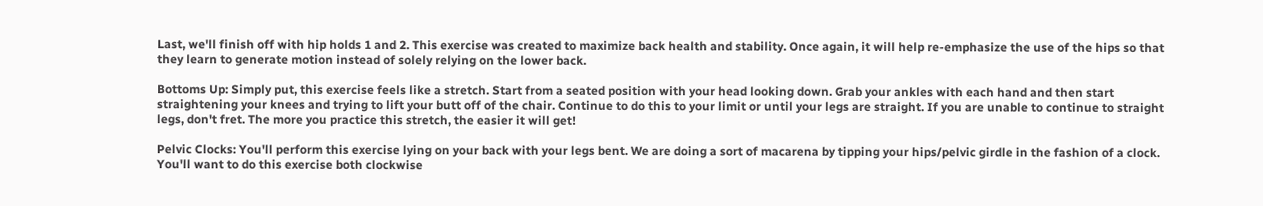Last, we'll finish off with hip holds 1 and 2. This exercise was created to maximize back health and stability. Once again, it will help re-emphasize the use of the hips so that they learn to generate motion instead of solely relying on the lower back.

Bottoms Up: Simply put, this exercise feels like a stretch. Start from a seated position with your head looking down. Grab your ankles with each hand and then start straightening your knees and trying to lift your butt off of the chair. Continue to do this to your limit or until your legs are straight. If you are unable to continue to straight legs, don't fret. The more you practice this stretch, the easier it will get!

Pelvic Clocks: You'll perform this exercise lying on your back with your legs bent. We are doing a sort of macarena by tipping your hips/pelvic girdle in the fashion of a clock. You'll want to do this exercise both clockwise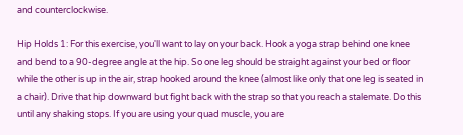and counterclockwise.

Hip Holds 1: For this exercise, you'll want to lay on your back. Hook a yoga strap behind one knee and bend to a 90-degree angle at the hip. So one leg should be straight against your bed or floor while the other is up in the air, strap hooked around the knee (almost like only that one leg is seated in a chair). Drive that hip downward but fight back with the strap so that you reach a stalemate. Do this until any shaking stops. If you are using your quad muscle, you are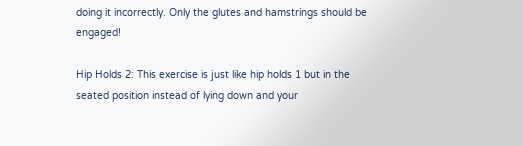doing it incorrectly. Only the glutes and hamstrings should be engaged!

Hip Holds 2: This exercise is just like hip holds 1 but in the seated position instead of lying down and your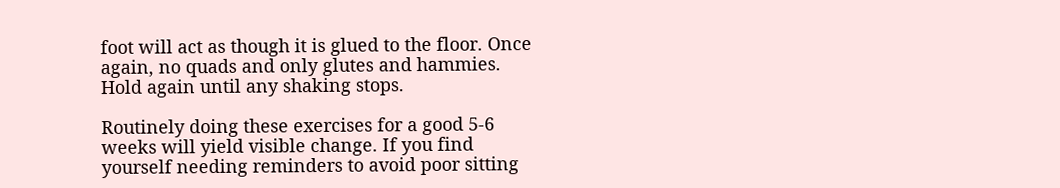foot will act as though it is glued to the floor. Once again, no quads and only glutes and hammies. Hold again until any shaking stops.

Routinely doing these exercises for a good 5-6 weeks will yield visible change. If you find yourself needing reminders to avoid poor sitting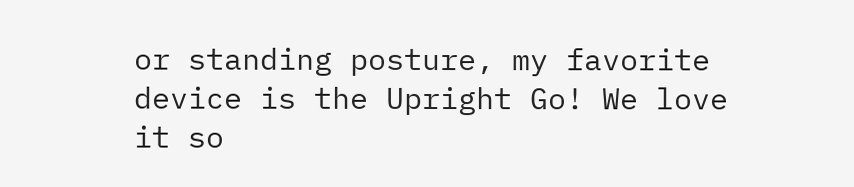or standing posture, my favorite device is the Upright Go! We love it so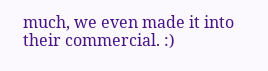much, we even made it into their commercial. :)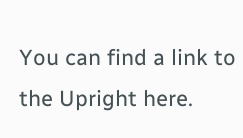You can find a link to the Upright here.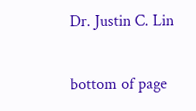Dr. Justin C. Lin


bottom of page